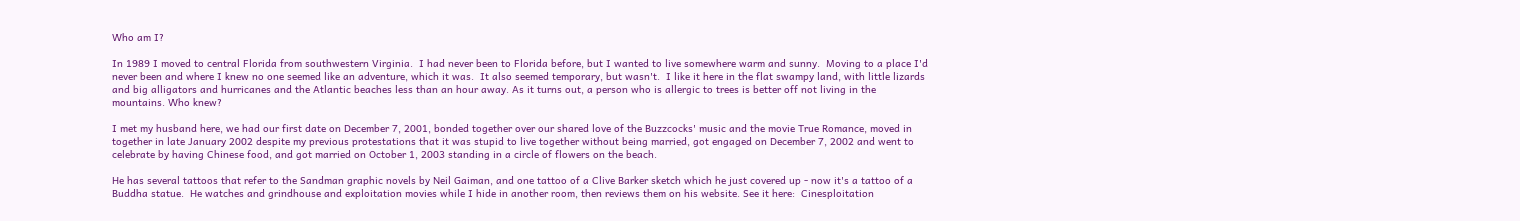Who am I?

In 1989 I moved to central Florida from southwestern Virginia.  I had never been to Florida before, but I wanted to live somewhere warm and sunny.  Moving to a place I'd never been and where I knew no one seemed like an adventure, which it was.  It also seemed temporary, but wasn't.  I like it here in the flat swampy land, with little lizards and big alligators and hurricanes and the Atlantic beaches less than an hour away. As it turns out, a person who is allergic to trees is better off not living in the mountains. Who knew?

I met my husband here, we had our first date on December 7, 2001, bonded together over our shared love of the Buzzcocks' music and the movie True Romance, moved in together in late January 2002 despite my previous protestations that it was stupid to live together without being married, got engaged on December 7, 2002 and went to celebrate by having Chinese food, and got married on October 1, 2003 standing in a circle of flowers on the beach.

He has several tattoos that refer to the Sandman graphic novels by Neil Gaiman, and one tattoo of a Clive Barker sketch which he just covered up - now it's a tattoo of a Buddha statue.  He watches and grindhouse and exploitation movies while I hide in another room, then reviews them on his website. See it here:  Cinesploitation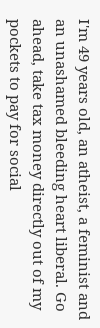I'm 49 years old, an atheist, a feminist and an unashamed bleeding heart liberal. Go ahead, take tax money directly out of my pockets to pay for social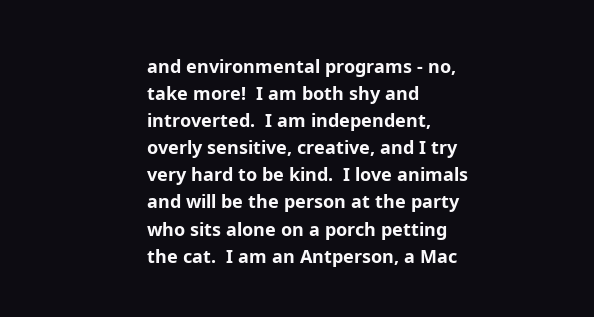and environmental programs - no, take more!  I am both shy and introverted.  I am independent, overly sensitive, creative, and I try very hard to be kind.  I love animals and will be the person at the party who sits alone on a porch petting the cat.  I am an Antperson, a Mac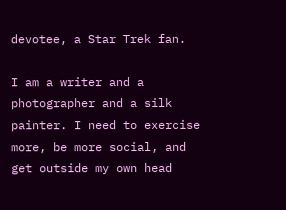devotee, a Star Trek fan.

I am a writer and a photographer and a silk painter. I need to exercise more, be more social, and get outside my own head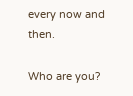every now and then.

Who are you?